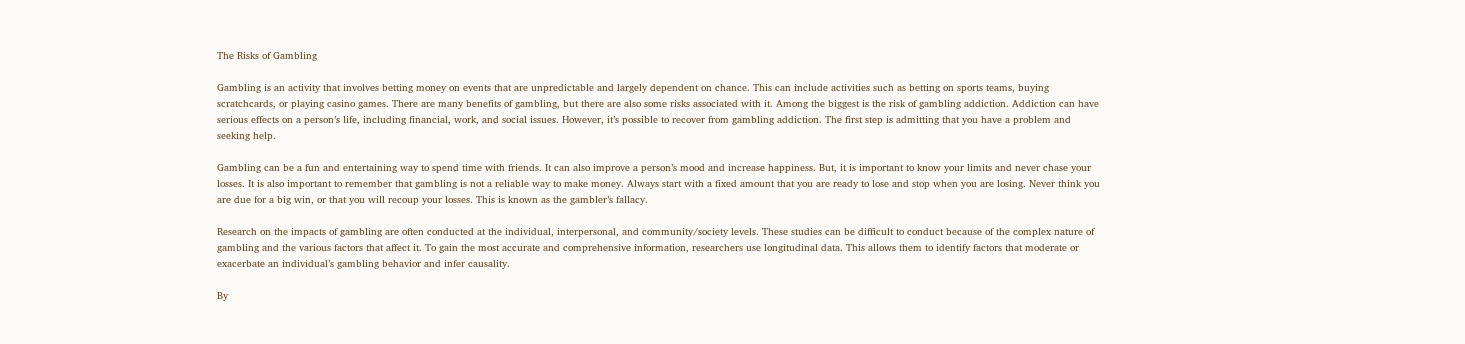The Risks of Gambling

Gambling is an activity that involves betting money on events that are unpredictable and largely dependent on chance. This can include activities such as betting on sports teams, buying scratchcards, or playing casino games. There are many benefits of gambling, but there are also some risks associated with it. Among the biggest is the risk of gambling addiction. Addiction can have serious effects on a person’s life, including financial, work, and social issues. However, it’s possible to recover from gambling addiction. The first step is admitting that you have a problem and seeking help.

Gambling can be a fun and entertaining way to spend time with friends. It can also improve a person’s mood and increase happiness. But, it is important to know your limits and never chase your losses. It is also important to remember that gambling is not a reliable way to make money. Always start with a fixed amount that you are ready to lose and stop when you are losing. Never think you are due for a big win, or that you will recoup your losses. This is known as the gambler’s fallacy.

Research on the impacts of gambling are often conducted at the individual, interpersonal, and community/society levels. These studies can be difficult to conduct because of the complex nature of gambling and the various factors that affect it. To gain the most accurate and comprehensive information, researchers use longitudinal data. This allows them to identify factors that moderate or exacerbate an individual’s gambling behavior and infer causality.

By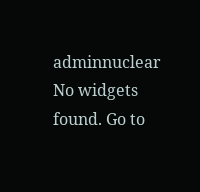adminnuclear
No widgets found. Go to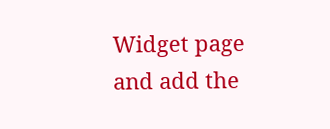Widget page and add the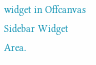widget in Offcanvas Sidebar Widget Area.